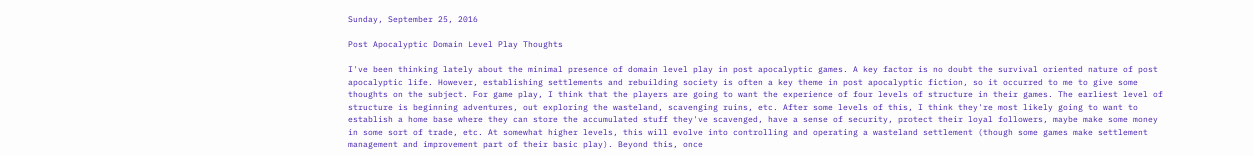Sunday, September 25, 2016

Post Apocalyptic Domain Level Play Thoughts

I've been thinking lately about the minimal presence of domain level play in post apocalyptic games. A key factor is no doubt the survival oriented nature of post apocalyptic life. However, establishing settlements and rebuilding society is often a key theme in post apocalyptic fiction, so it occurred to me to give some thoughts on the subject. For game play, I think that the players are going to want the experience of four levels of structure in their games. The earliest level of structure is beginning adventures, out exploring the wasteland, scavenging ruins, etc. After some levels of this, I think they're most likely going to want to establish a home base where they can store the accumulated stuff they've scavenged, have a sense of security, protect their loyal followers, maybe make some money in some sort of trade, etc. At somewhat higher levels, this will evolve into controlling and operating a wasteland settlement (though some games make settlement management and improvement part of their basic play). Beyond this, once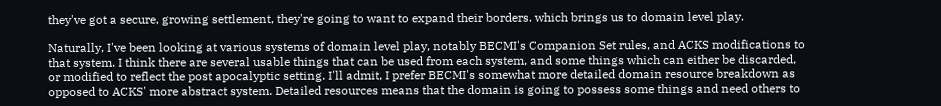they've got a secure, growing settlement, they're going to want to expand their borders. which brings us to domain level play.

Naturally, I've been looking at various systems of domain level play, notably BECMI's Companion Set rules, and ACKS modifications to that system. I think there are several usable things that can be used from each system, and some things which can either be discarded, or modified to reflect the post apocalyptic setting. I'll admit, I prefer BECMI's somewhat more detailed domain resource breakdown as opposed to ACKS' more abstract system. Detailed resources means that the domain is going to possess some things and need others to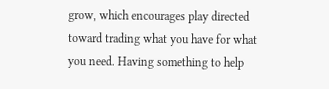grow, which encourages play directed toward trading what you have for what you need. Having something to help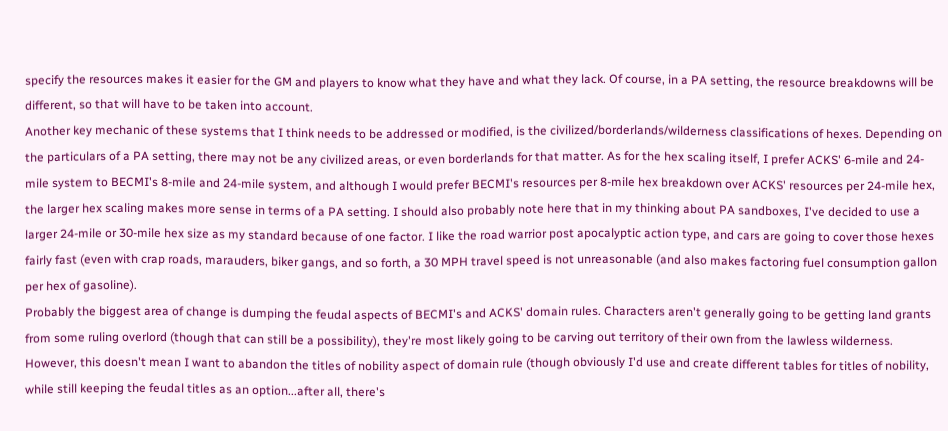specify the resources makes it easier for the GM and players to know what they have and what they lack. Of course, in a PA setting, the resource breakdowns will be different, so that will have to be taken into account.
Another key mechanic of these systems that I think needs to be addressed or modified, is the civilized/borderlands/wilderness classifications of hexes. Depending on the particulars of a PA setting, there may not be any civilized areas, or even borderlands for that matter. As for the hex scaling itself, I prefer ACKS' 6-mile and 24-mile system to BECMI's 8-mile and 24-mile system, and although I would prefer BECMI's resources per 8-mile hex breakdown over ACKS' resources per 24-mile hex, the larger hex scaling makes more sense in terms of a PA setting. I should also probably note here that in my thinking about PA sandboxes, I've decided to use a larger 24-mile or 30-mile hex size as my standard because of one factor. I like the road warrior post apocalyptic action type, and cars are going to cover those hexes fairly fast (even with crap roads, marauders, biker gangs, and so forth, a 30 MPH travel speed is not unreasonable (and also makes factoring fuel consumption gallon per hex of gasoline).
Probably the biggest area of change is dumping the feudal aspects of BECMI's and ACKS' domain rules. Characters aren't generally going to be getting land grants from some ruling overlord (though that can still be a possibility), they're most likely going to be carving out territory of their own from the lawless wilderness. However, this doesn't mean I want to abandon the titles of nobility aspect of domain rule (though obviously I'd use and create different tables for titles of nobility, while still keeping the feudal titles as an option...after all, there's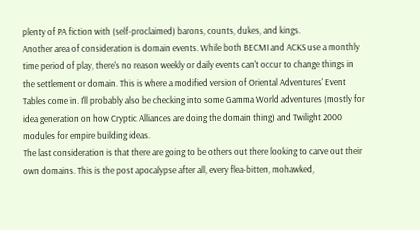plenty of PA fiction with (self-proclaimed) barons, counts, dukes, and kings.
Another area of consideration is domain events. While both BECMI and ACKS use a monthly time period of play, there's no reason weekly or daily events can't occur to change things in the settlement or domain. This is where a modified version of Oriental Adventures' Event Tables come in. I'll probably also be checking into some Gamma World adventures (mostly for idea generation on how Cryptic Alliances are doing the domain thing) and Twilight 2000 modules for empire building ideas.
The last consideration is that there are going to be others out there looking to carve out their own domains. This is the post apocalypse after all, every flea-bitten, mohawked,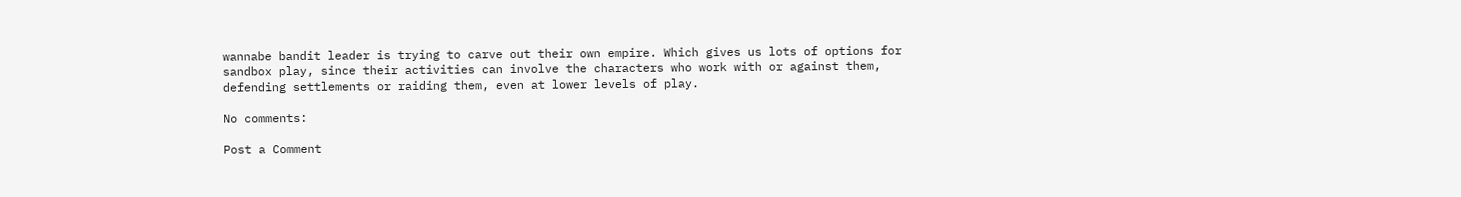wannabe bandit leader is trying to carve out their own empire. Which gives us lots of options for sandbox play, since their activities can involve the characters who work with or against them, defending settlements or raiding them, even at lower levels of play.

No comments:

Post a Comment